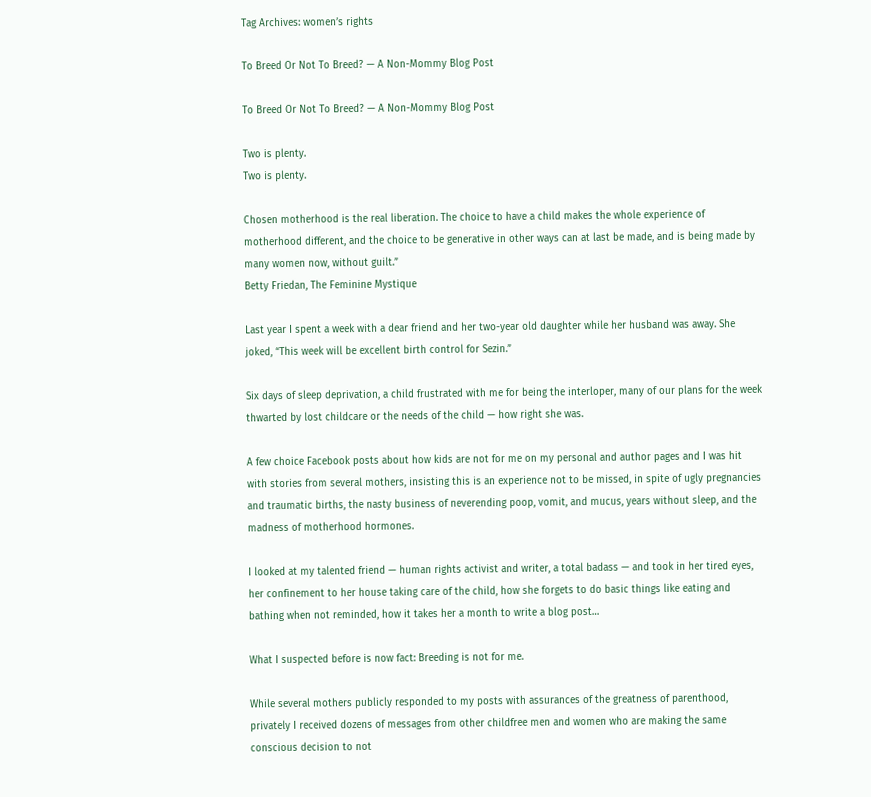Tag Archives: women’s rights

To Breed Or Not To Breed? — A Non-Mommy Blog Post

To Breed Or Not To Breed? — A Non-Mommy Blog Post

Two is plenty.
Two is plenty.

Chosen motherhood is the real liberation. The choice to have a child makes the whole experience of motherhood different, and the choice to be generative in other ways can at last be made, and is being made by many women now, without guilt.”
Betty Friedan, The Feminine Mystique

Last year I spent a week with a dear friend and her two-year old daughter while her husband was away. She joked, “This week will be excellent birth control for Sezin.”

Six days of sleep deprivation, a child frustrated with me for being the interloper, many of our plans for the week thwarted by lost childcare or the needs of the child — how right she was.

A few choice Facebook posts about how kids are not for me on my personal and author pages and I was hit with stories from several mothers, insisting this is an experience not to be missed, in spite of ugly pregnancies and traumatic births, the nasty business of neverending poop, vomit, and mucus, years without sleep, and the madness of motherhood hormones.

I looked at my talented friend — human rights activist and writer, a total badass — and took in her tired eyes, her confinement to her house taking care of the child, how she forgets to do basic things like eating and bathing when not reminded, how it takes her a month to write a blog post…

What I suspected before is now fact: Breeding is not for me.

While several mothers publicly responded to my posts with assurances of the greatness of parenthood, privately I received dozens of messages from other childfree men and women who are making the same conscious decision to not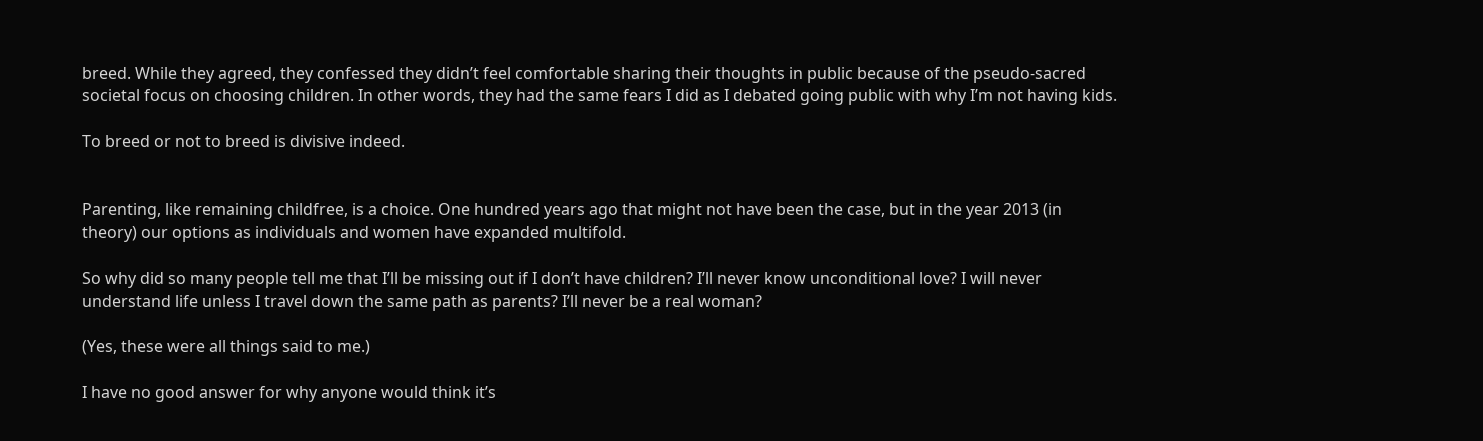breed. While they agreed, they confessed they didn’t feel comfortable sharing their thoughts in public because of the pseudo-sacred societal focus on choosing children. In other words, they had the same fears I did as I debated going public with why I’m not having kids.

To breed or not to breed is divisive indeed.


Parenting, like remaining childfree, is a choice. One hundred years ago that might not have been the case, but in the year 2013 (in theory) our options as individuals and women have expanded multifold.

So why did so many people tell me that I’ll be missing out if I don’t have children? I’ll never know unconditional love? I will never understand life unless I travel down the same path as parents? I’ll never be a real woman?

(Yes, these were all things said to me.)

I have no good answer for why anyone would think it’s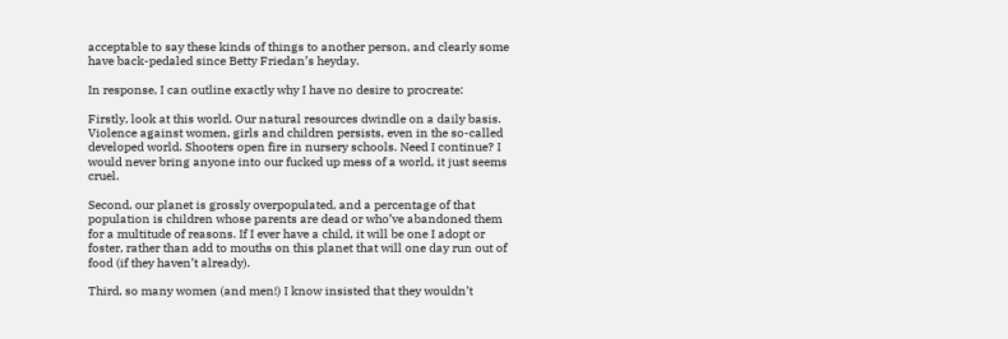acceptable to say these kinds of things to another person, and clearly some have back-pedaled since Betty Friedan’s heyday.

In response, I can outline exactly why I have no desire to procreate:

Firstly, look at this world. Our natural resources dwindle on a daily basis. Violence against women, girls and children persists, even in the so-called developed world. Shooters open fire in nursery schools. Need I continue? I would never bring anyone into our fucked up mess of a world, it just seems cruel.

Second, our planet is grossly overpopulated, and a percentage of that population is children whose parents are dead or who’ve abandoned them for a multitude of reasons. If I ever have a child, it will be one I adopt or foster, rather than add to mouths on this planet that will one day run out of food (if they haven’t already).

Third, so many women (and men!) I know insisted that they wouldn’t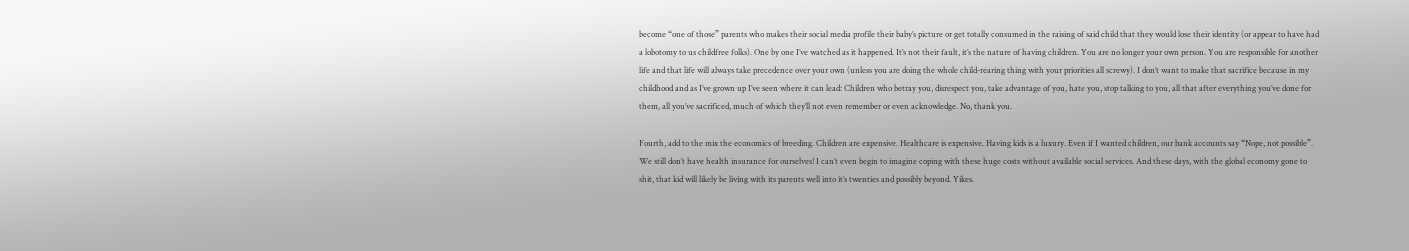become “one of those” parents who makes their social media profile their baby’s picture or get totally consumed in the raising of said child that they would lose their identity (or appear to have had a lobotomy to us childfree folks). One by one I’ve watched as it happened. It’s not their fault, it’s the nature of having children. You are no longer your own person. You are responsible for another life and that life will always take precedence over your own (unless you are doing the whole child-rearing thing with your priorities all screwy). I don’t want to make that sacrifice because in my childhood and as I’ve grown up I’ve seen where it can lead: Children who betray you, disrespect you, take advantage of you, hate you, stop talking to you, all that after everything you’ve done for them, all you’ve sacrificed, much of which they’ll not even remember or even acknowledge. No, thank you.

Fourth, add to the mix the economics of breeding. Children are expensive. Healthcare is expensive. Having kids is a luxury. Even if I wanted children, our bank accounts say “Nope, not possible”. We still don’t have health insurance for ourselves! I can’t even begin to imagine coping with these huge costs without available social services. And these days, with the global economy gone to shit, that kid will likely be living with its parents well into it’s twenties and possibly beyond. Yikes.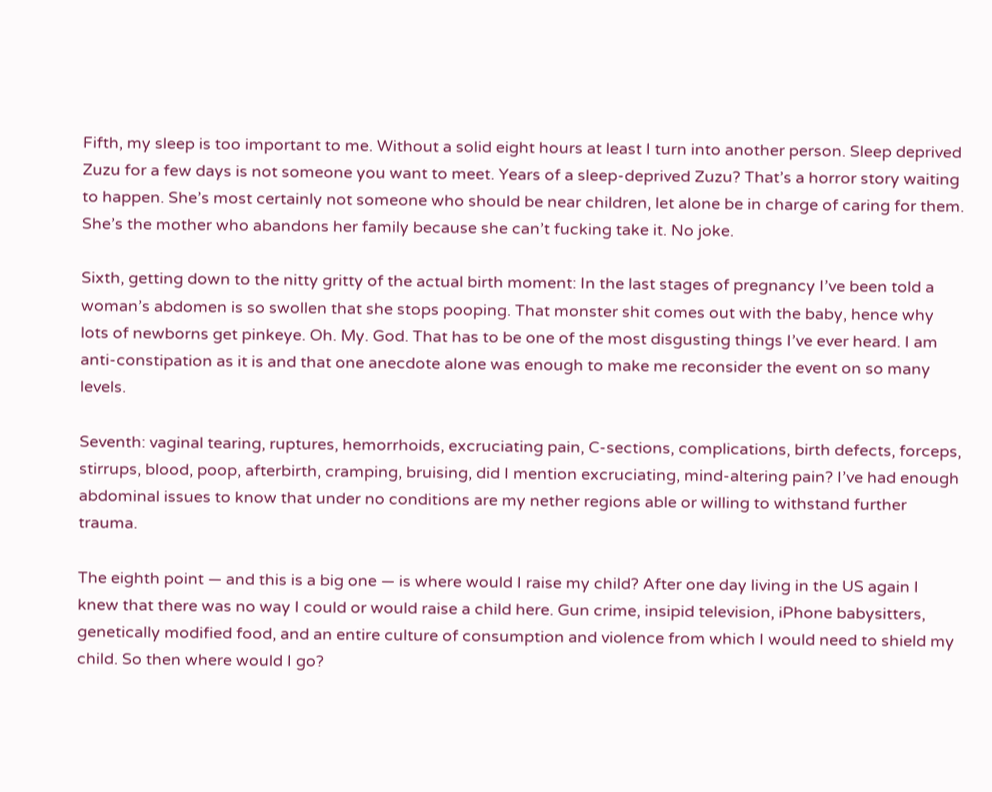Fifth, my sleep is too important to me. Without a solid eight hours at least I turn into another person. Sleep deprived Zuzu for a few days is not someone you want to meet. Years of a sleep-deprived Zuzu? That’s a horror story waiting to happen. She’s most certainly not someone who should be near children, let alone be in charge of caring for them. She’s the mother who abandons her family because she can’t fucking take it. No joke.

Sixth, getting down to the nitty gritty of the actual birth moment: In the last stages of pregnancy I’ve been told a woman’s abdomen is so swollen that she stops pooping. That monster shit comes out with the baby, hence why lots of newborns get pinkeye. Oh. My. God. That has to be one of the most disgusting things I’ve ever heard. I am anti-constipation as it is and that one anecdote alone was enough to make me reconsider the event on so many levels.

Seventh: vaginal tearing, ruptures, hemorrhoids, excruciating pain, C-sections, complications, birth defects, forceps, stirrups, blood, poop, afterbirth, cramping, bruising, did I mention excruciating, mind-altering pain? I’ve had enough abdominal issues to know that under no conditions are my nether regions able or willing to withstand further trauma.

The eighth point — and this is a big one — is where would I raise my child? After one day living in the US again I knew that there was no way I could or would raise a child here. Gun crime, insipid television, iPhone babysitters, genetically modified food, and an entire culture of consumption and violence from which I would need to shield my child. So then where would I go?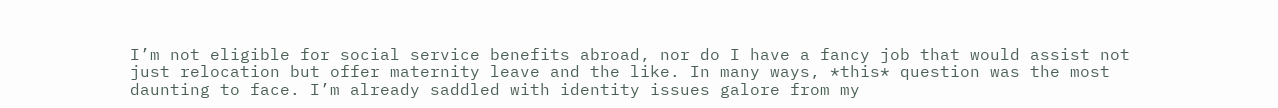I’m not eligible for social service benefits abroad, nor do I have a fancy job that would assist not just relocation but offer maternity leave and the like. In many ways, *this* question was the most daunting to face. I’m already saddled with identity issues galore from my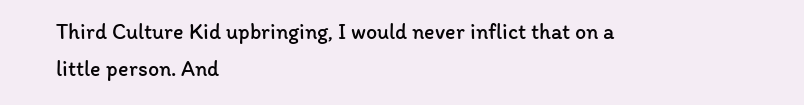Third Culture Kid upbringing, I would never inflict that on a little person. And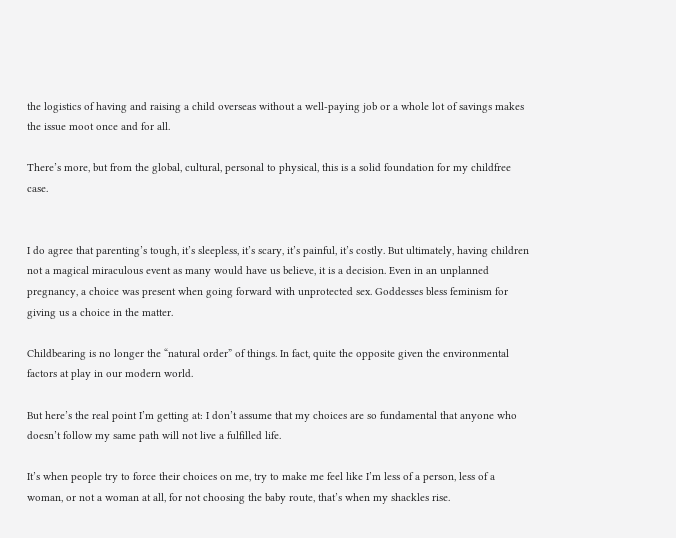the logistics of having and raising a child overseas without a well-paying job or a whole lot of savings makes the issue moot once and for all.

There’s more, but from the global, cultural, personal to physical, this is a solid foundation for my childfree case.


I do agree that parenting’s tough, it’s sleepless, it’s scary, it’s painful, it’s costly. But ultimately, having children not a magical miraculous event as many would have us believe, it is a decision. Even in an unplanned pregnancy, a choice was present when going forward with unprotected sex. Goddesses bless feminism for giving us a choice in the matter.

Childbearing is no longer the “natural order” of things. In fact, quite the opposite given the environmental factors at play in our modern world.

But here’s the real point I’m getting at: I don’t assume that my choices are so fundamental that anyone who doesn’t follow my same path will not live a fulfilled life.

It’s when people try to force their choices on me, try to make me feel like I’m less of a person, less of a woman, or not a woman at all, for not choosing the baby route, that’s when my shackles rise.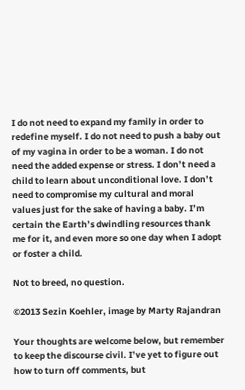I do not need to expand my family in order to redefine myself. I do not need to push a baby out of my vagina in order to be a woman. I do not need the added expense or stress. I don’t need a child to learn about unconditional love. I don’t need to compromise my cultural and moral values just for the sake of having a baby. I’m certain the Earth’s dwindling resources thank me for it, and even more so one day when I adopt or foster a child.

Not to breed, no question.

©2013 Sezin Koehler, image by Marty Rajandran

Your thoughts are welcome below, but remember to keep the discourse civil. I’ve yet to figure out how to turn off comments, but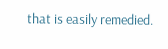that is easily remedied.